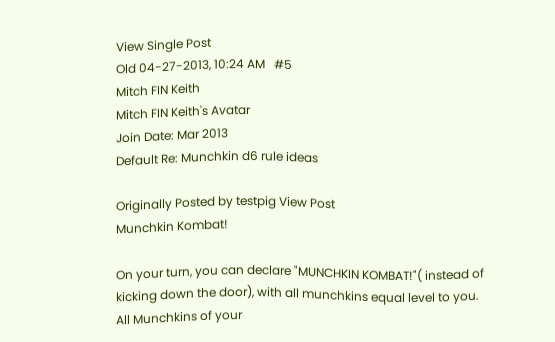View Single Post
Old 04-27-2013, 10:24 AM   #5
Mitch FIN Keith
Mitch FIN Keith's Avatar
Join Date: Mar 2013
Default Re: Munchkin d6 rule ideas

Originally Posted by testpig View Post
Munchkin Kombat!

On your turn, you can declare "MUNCHKIN KOMBAT!"( instead of kicking down the door), with all munchkins equal level to you. All Munchkins of your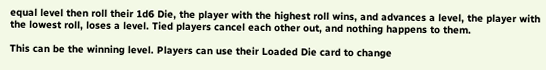equal level then roll their 1d6 Die, the player with the highest roll wins, and advances a level, the player with the lowest roll, loses a level. Tied players cancel each other out, and nothing happens to them.

This can be the winning level. Players can use their Loaded Die card to change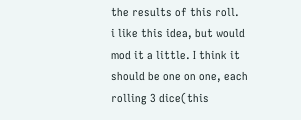the results of this roll.
i like this idea, but would mod it a little. I think it should be one on one, each rolling 3 dice(this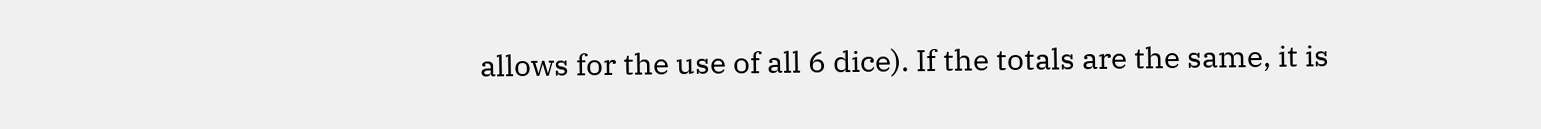allows for the use of all 6 dice). If the totals are the same, it is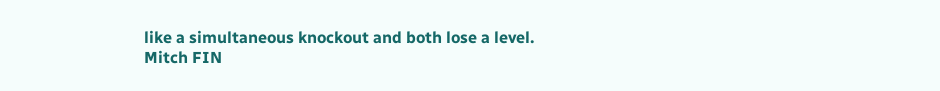like a simultaneous knockout and both lose a level.
Mitch FIN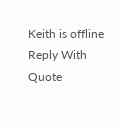Keith is offline   Reply With Quote